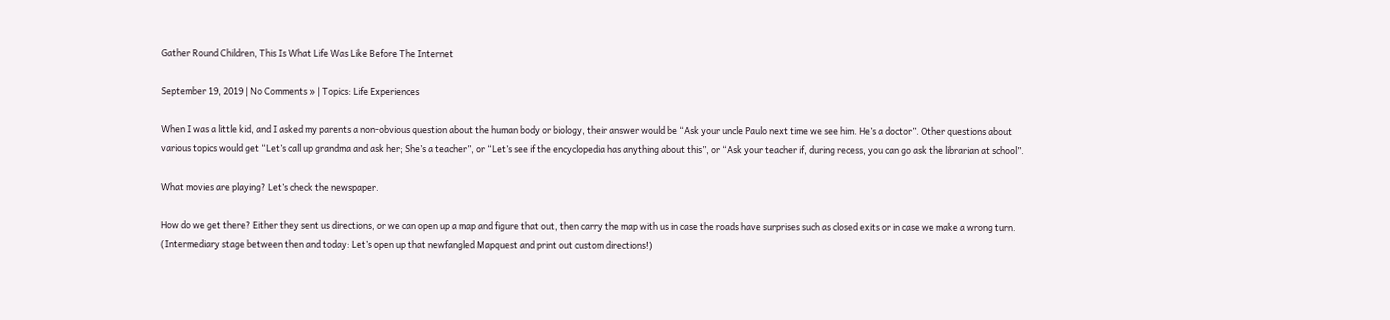Gather Round Children, This Is What Life Was Like Before The Internet

September 19, 2019 | No Comments » | Topics: Life Experiences

When I was a little kid, and I asked my parents a non-obvious question about the human body or biology, their answer would be “Ask your uncle Paulo next time we see him. He’s a doctor”. Other questions about various topics would get “Let’s call up grandma and ask her; She’s a teacher”, or “Let’s see if the encyclopedia has anything about this”, or “Ask your teacher if, during recess, you can go ask the librarian at school”.

What movies are playing? Let’s check the newspaper.

How do we get there? Either they sent us directions, or we can open up a map and figure that out, then carry the map with us in case the roads have surprises such as closed exits or in case we make a wrong turn. (Intermediary stage between then and today: Let’s open up that newfangled Mapquest and print out custom directions!)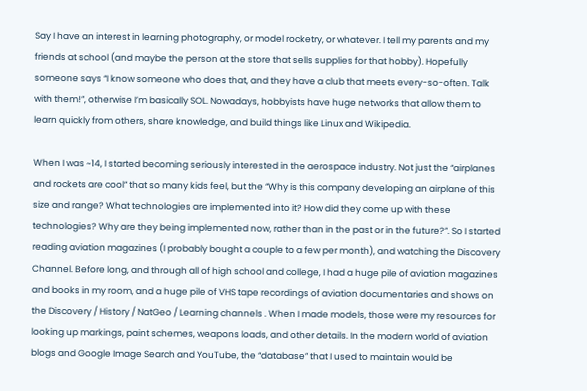Say I have an interest in learning photography, or model rocketry, or whatever. I tell my parents and my friends at school (and maybe the person at the store that sells supplies for that hobby). Hopefully someone says “I know someone who does that, and they have a club that meets every-so-often. Talk with them!”, otherwise I’m basically SOL. Nowadays, hobbyists have huge networks that allow them to learn quickly from others, share knowledge, and build things like Linux and Wikipedia.

When I was ~14, I started becoming seriously interested in the aerospace industry. Not just the “airplanes and rockets are cool” that so many kids feel, but the “Why is this company developing an airplane of this size and range? What technologies are implemented into it? How did they come up with these technologies? Why are they being implemented now, rather than in the past or in the future?”. So I started reading aviation magazines (I probably bought a couple to a few per month), and watching the Discovery Channel. Before long, and through all of high school and college, I had a huge pile of aviation magazines and books in my room, and a huge pile of VHS tape recordings of aviation documentaries and shows on the Discovery / History / NatGeo / Learning channels . When I made models, those were my resources for looking up markings, paint schemes, weapons loads, and other details. In the modern world of aviation blogs and Google Image Search and YouTube, the “database” that I used to maintain would be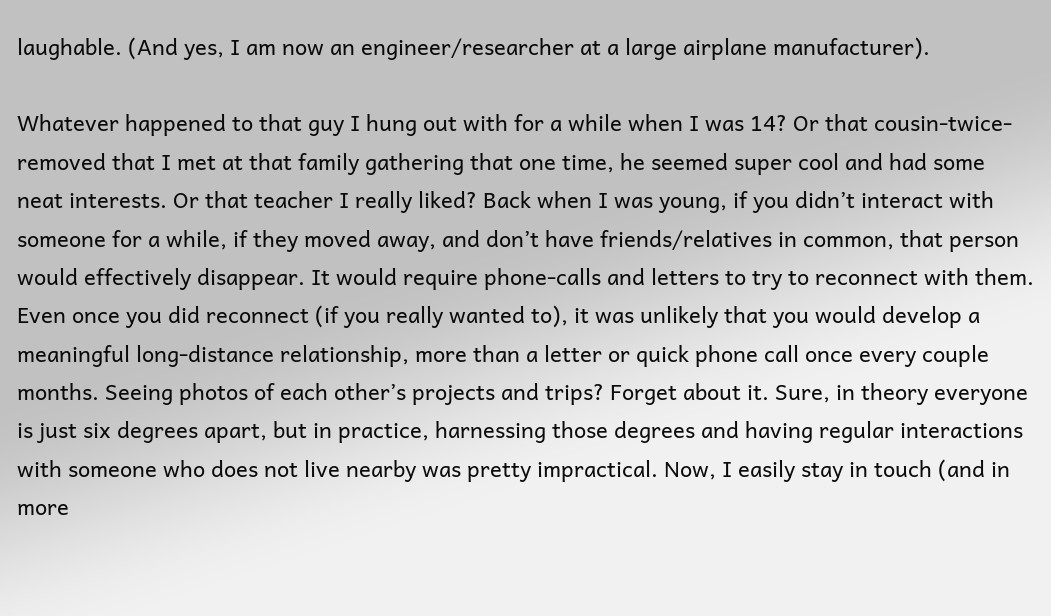laughable. (And yes, I am now an engineer/researcher at a large airplane manufacturer).

Whatever happened to that guy I hung out with for a while when I was 14? Or that cousin-twice-removed that I met at that family gathering that one time, he seemed super cool and had some neat interests. Or that teacher I really liked? Back when I was young, if you didn’t interact with someone for a while, if they moved away, and don’t have friends/relatives in common, that person would effectively disappear. It would require phone-calls and letters to try to reconnect with them. Even once you did reconnect (if you really wanted to), it was unlikely that you would develop a meaningful long-distance relationship, more than a letter or quick phone call once every couple months. Seeing photos of each other’s projects and trips? Forget about it. Sure, in theory everyone is just six degrees apart, but in practice, harnessing those degrees and having regular interactions with someone who does not live nearby was pretty impractical. Now, I easily stay in touch (and in more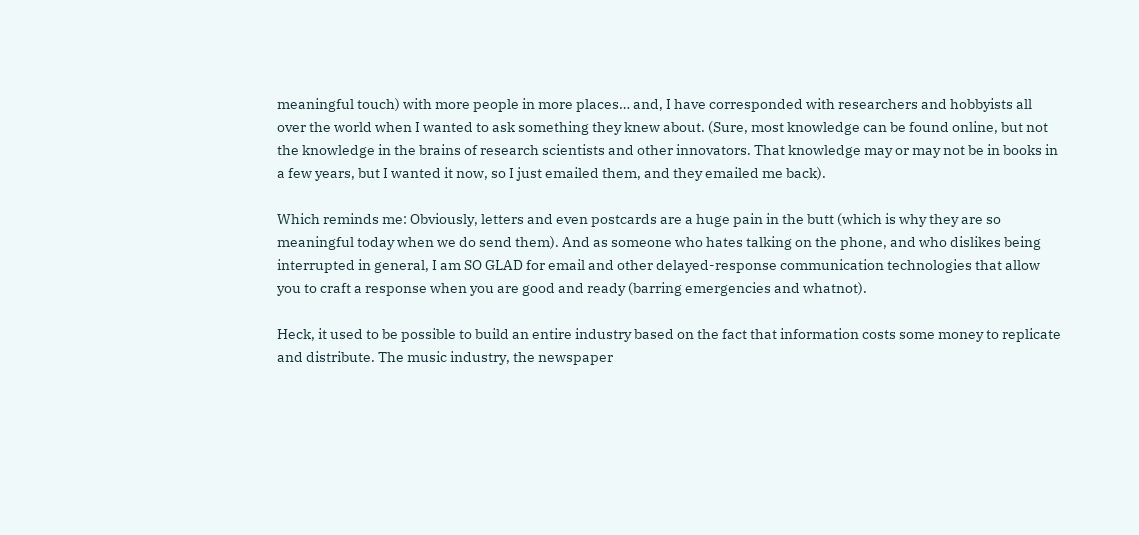meaningful touch) with more people in more places… and, I have corresponded with researchers and hobbyists all over the world when I wanted to ask something they knew about. (Sure, most knowledge can be found online, but not the knowledge in the brains of research scientists and other innovators. That knowledge may or may not be in books in a few years, but I wanted it now, so I just emailed them, and they emailed me back).

Which reminds me: Obviously, letters and even postcards are a huge pain in the butt (which is why they are so meaningful today when we do send them). And as someone who hates talking on the phone, and who dislikes being interrupted in general, I am SO GLAD for email and other delayed-response communication technologies that allow you to craft a response when you are good and ready (barring emergencies and whatnot).

Heck, it used to be possible to build an entire industry based on the fact that information costs some money to replicate and distribute. The music industry, the newspaper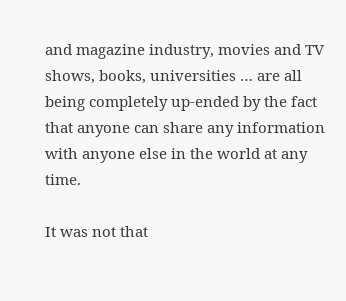and magazine industry, movies and TV shows, books, universities … are all being completely up-ended by the fact that anyone can share any information with anyone else in the world at any time.

It was not that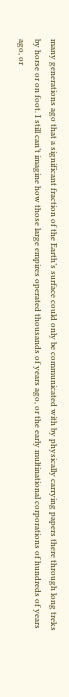many generations ago that a significant fraction of the Earth’s surface could only be communicated with by physically carrying papers there through long treks by horse or on foot. I still can’t imagine how those large empires operated thousands of years ago, or the early multinational corporations of hundreds of years ago, or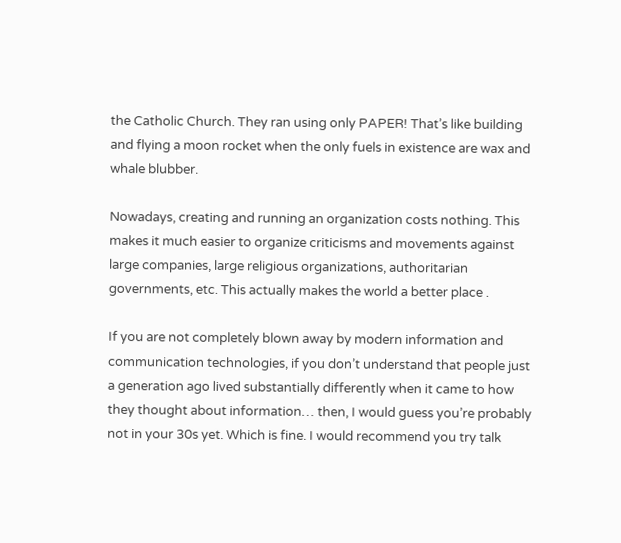the Catholic Church. They ran using only PAPER! That’s like building and flying a moon rocket when the only fuels in existence are wax and whale blubber.

Nowadays, creating and running an organization costs nothing. This makes it much easier to organize criticisms and movements against large companies, large religious organizations, authoritarian governments, etc. This actually makes the world a better place .

If you are not completely blown away by modern information and communication technologies, if you don’t understand that people just a generation ago lived substantially differently when it came to how they thought about information… then, I would guess you’re probably not in your 30s yet. Which is fine. I would recommend you try talk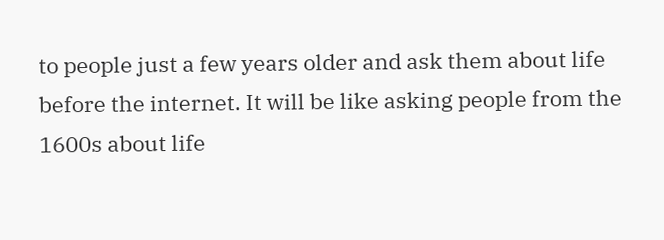to people just a few years older and ask them about life before the internet. It will be like asking people from the 1600s about life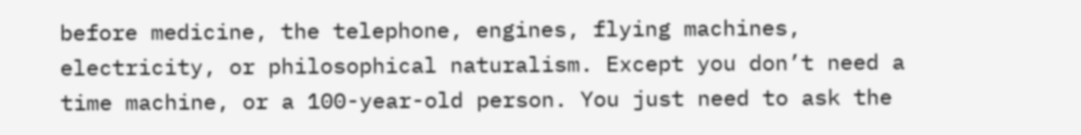before medicine, the telephone, engines, flying machines, electricity, or philosophical naturalism. Except you don’t need a time machine, or a 100-year-old person. You just need to ask the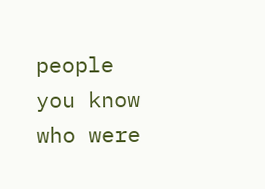people you know who were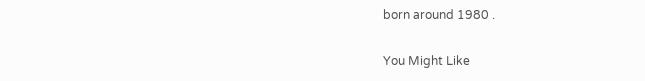born around 1980 .

You Might Like